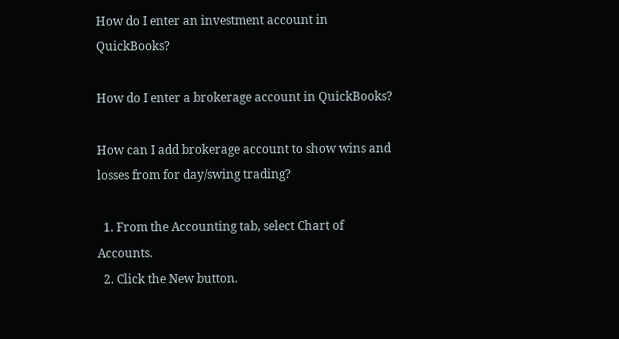How do I enter an investment account in QuickBooks?

How do I enter a brokerage account in QuickBooks?

How can I add brokerage account to show wins and losses from for day/swing trading?

  1. From the Accounting tab, select Chart of Accounts.
  2. Click the New button.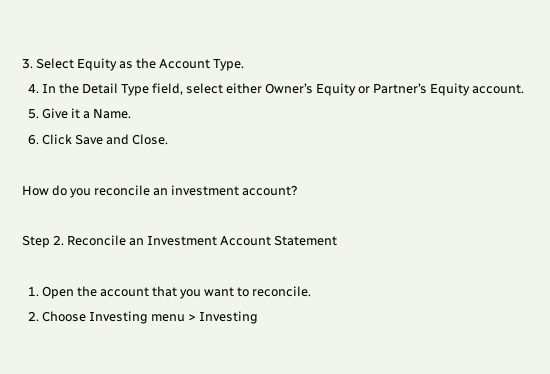3. Select Equity as the Account Type.
  4. In the Detail Type field, select either Owner’s Equity or Partner’s Equity account.
  5. Give it a Name.
  6. Click Save and Close.

How do you reconcile an investment account?

Step 2. Reconcile an Investment Account Statement

  1. Open the account that you want to reconcile.
  2. Choose Investing menu > Investing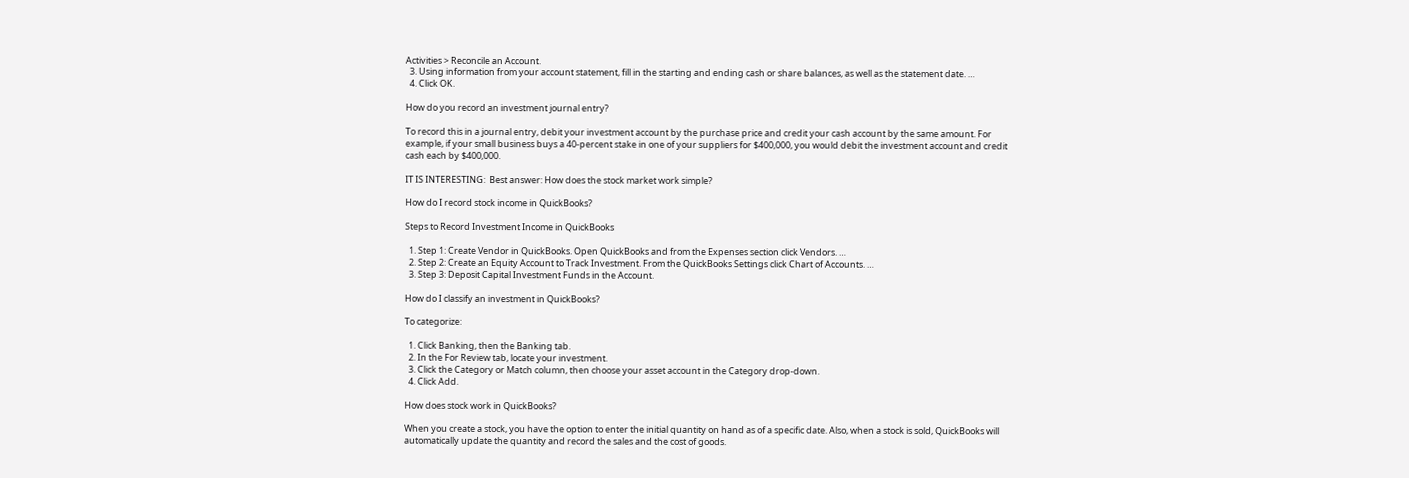Activities > Reconcile an Account.
  3. Using information from your account statement, fill in the starting and ending cash or share balances, as well as the statement date. …
  4. Click OK.

How do you record an investment journal entry?

To record this in a journal entry, debit your investment account by the purchase price and credit your cash account by the same amount. For example, if your small business buys a 40-percent stake in one of your suppliers for $400,000, you would debit the investment account and credit cash each by $400,000.

IT IS INTERESTING:  Best answer: How does the stock market work simple?

How do I record stock income in QuickBooks?

Steps to Record Investment Income in QuickBooks

  1. Step 1: Create Vendor in QuickBooks. Open QuickBooks and from the Expenses section click Vendors. …
  2. Step 2: Create an Equity Account to Track Investment. From the QuickBooks Settings click Chart of Accounts. …
  3. Step 3: Deposit Capital Investment Funds in the Account.

How do I classify an investment in QuickBooks?

To categorize:

  1. Click Banking, then the Banking tab.
  2. In the For Review tab, locate your investment.
  3. Click the Category or Match column, then choose your asset account in the Category drop-down.
  4. Click Add.

How does stock work in QuickBooks?

When you create a stock, you have the option to enter the initial quantity on hand as of a specific date. Also, when a stock is sold, QuickBooks will automatically update the quantity and record the sales and the cost of goods.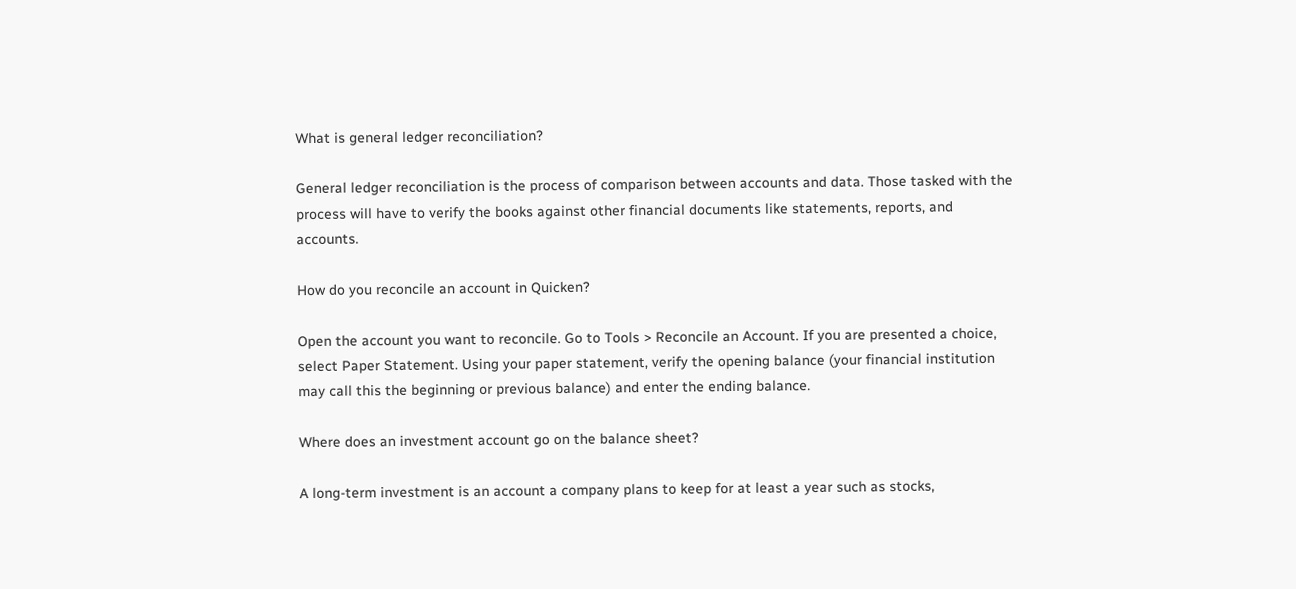What is general ledger reconciliation?

General ledger reconciliation is the process of comparison between accounts and data. Those tasked with the process will have to verify the books against other financial documents like statements, reports, and accounts.

How do you reconcile an account in Quicken?

Open the account you want to reconcile. Go to Tools > Reconcile an Account. If you are presented a choice, select Paper Statement. Using your paper statement, verify the opening balance (your financial institution may call this the beginning or previous balance) and enter the ending balance.

Where does an investment account go on the balance sheet?

A long-term investment is an account a company plans to keep for at least a year such as stocks,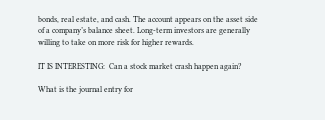bonds, real estate, and cash. The account appears on the asset side of a company’s balance sheet. Long-term investors are generally willing to take on more risk for higher rewards.

IT IS INTERESTING:  Can a stock market crash happen again?

What is the journal entry for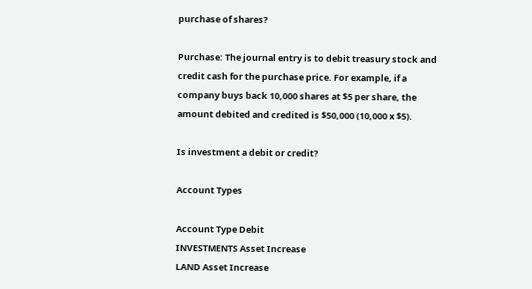purchase of shares?

Purchase: The journal entry is to debit treasury stock and credit cash for the purchase price. For example, if a company buys back 10,000 shares at $5 per share, the amount debited and credited is $50,000 (10,000 x $5).

Is investment a debit or credit?

Account Types

Account Type Debit
INVESTMENTS Asset Increase
LAND Asset Increase